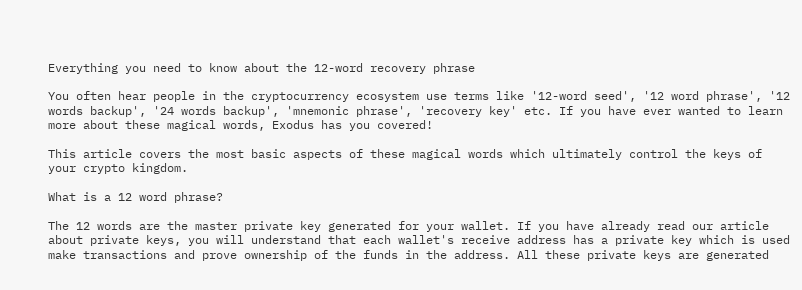Everything you need to know about the 12-word recovery phrase

You often hear people in the cryptocurrency ecosystem use terms like '12-word seed', '12 word phrase', '12 words backup', '24 words backup', 'mnemonic phrase', 'recovery key' etc. If you have ever wanted to learn more about these magical words, Exodus has you covered!

This article covers the most basic aspects of these magical words which ultimately control the keys of your crypto kingdom.

What is a 12 word phrase?

The 12 words are the master private key generated for your wallet. If you have already read our article about private keys, you will understand that each wallet's receive address has a private key which is used make transactions and prove ownership of the funds in the address. All these private keys are generated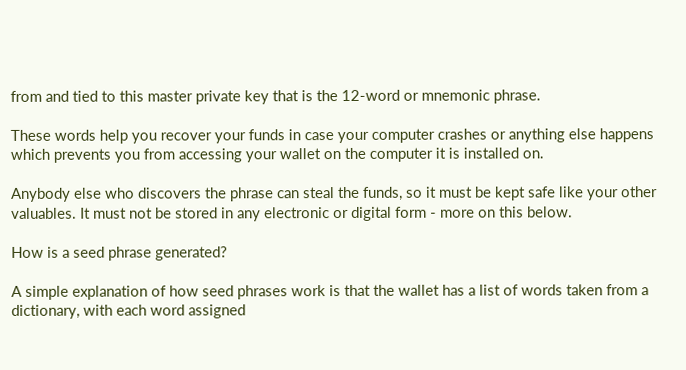from and tied to this master private key that is the 12-word or mnemonic phrase.

These words help you recover your funds in case your computer crashes or anything else happens which prevents you from accessing your wallet on the computer it is installed on.

Anybody else who discovers the phrase can steal the funds, so it must be kept safe like your other valuables. It must not be stored in any electronic or digital form - more on this below.

How is a seed phrase generated?

A simple explanation of how seed phrases work is that the wallet has a list of words taken from a dictionary, with each word assigned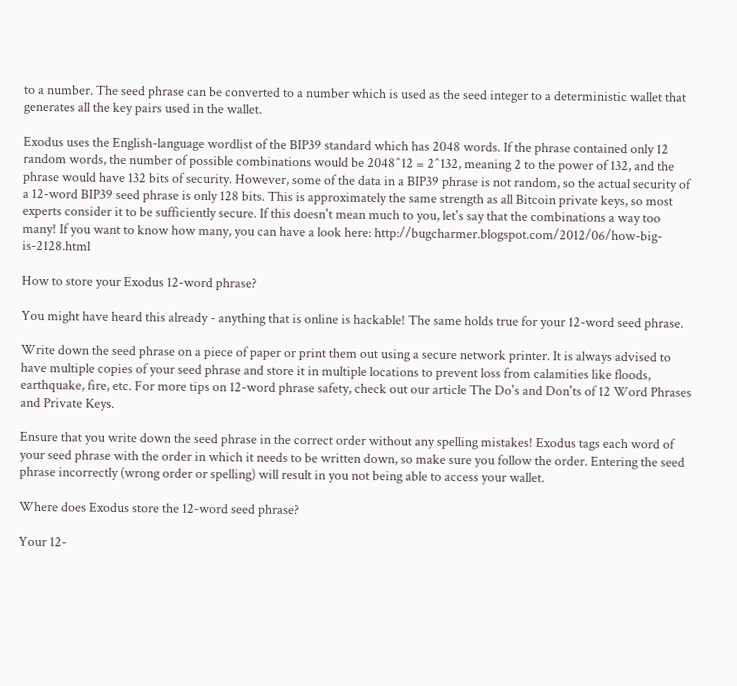to a number. The seed phrase can be converted to a number which is used as the seed integer to a deterministic wallet that generates all the key pairs used in the wallet.

Exodus uses the English-language wordlist of the BIP39 standard which has 2048 words. If the phrase contained only 12 random words, the number of possible combinations would be 2048^12 = 2^132, meaning 2 to the power of 132, and the phrase would have 132 bits of security. However, some of the data in a BIP39 phrase is not random, so the actual security of a 12-word BIP39 seed phrase is only 128 bits. This is approximately the same strength as all Bitcoin private keys, so most experts consider it to be sufficiently secure. If this doesn't mean much to you, let's say that the combinations a way too many! If you want to know how many, you can have a look here: http://bugcharmer.blogspot.com/2012/06/how-big-is-2128.html

How to store your Exodus 12-word phrase?

You might have heard this already - anything that is online is hackable! The same holds true for your 12-word seed phrase.

Write down the seed phrase on a piece of paper or print them out using a secure network printer. It is always advised to have multiple copies of your seed phrase and store it in multiple locations to prevent loss from calamities like floods, earthquake, fire, etc. For more tips on 12-word phrase safety, check out our article The Do's and Don'ts of 12 Word Phrases and Private Keys.

Ensure that you write down the seed phrase in the correct order without any spelling mistakes! Exodus tags each word of your seed phrase with the order in which it needs to be written down, so make sure you follow the order. Entering the seed phrase incorrectly (wrong order or spelling) will result in you not being able to access your wallet.

Where does Exodus store the 12-word seed phrase?

Your 12-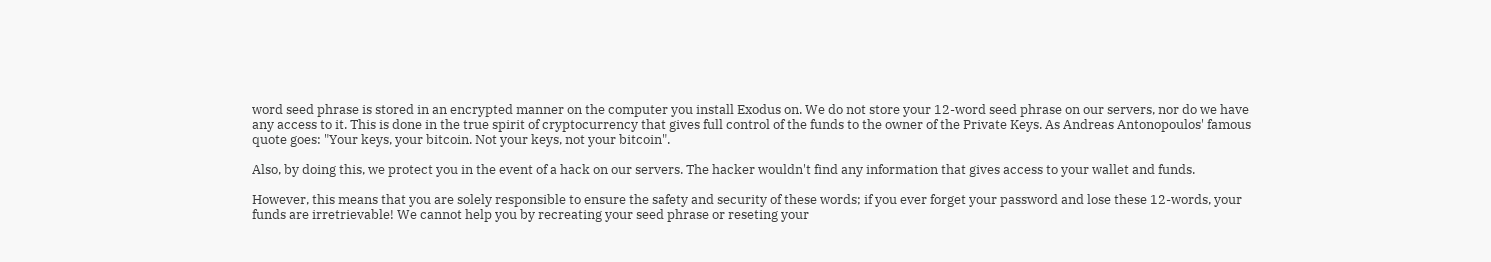word seed phrase is stored in an encrypted manner on the computer you install Exodus on. We do not store your 12-word seed phrase on our servers, nor do we have any access to it. This is done in the true spirit of cryptocurrency that gives full control of the funds to the owner of the Private Keys. As Andreas Antonopoulos' famous quote goes: "Your keys, your bitcoin. Not your keys, not your bitcoin".

Also, by doing this, we protect you in the event of a hack on our servers. The hacker wouldn't find any information that gives access to your wallet and funds.

However, this means that you are solely responsible to ensure the safety and security of these words; if you ever forget your password and lose these 12-words, your funds are irretrievable! We cannot help you by recreating your seed phrase or reseting your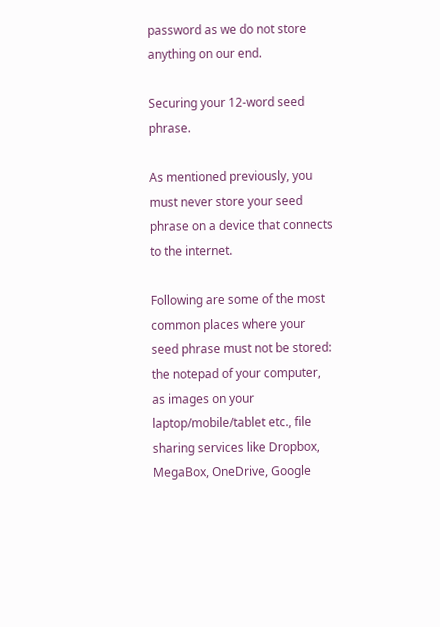password as we do not store anything on our end.

Securing your 12-word seed phrase.

As mentioned previously, you must never store your seed phrase on a device that connects to the internet.

Following are some of the most common places where your seed phrase must not be stored: the notepad of your computer, as images on your laptop/mobile/tablet etc., file sharing services like Dropbox, MegaBox, OneDrive, Google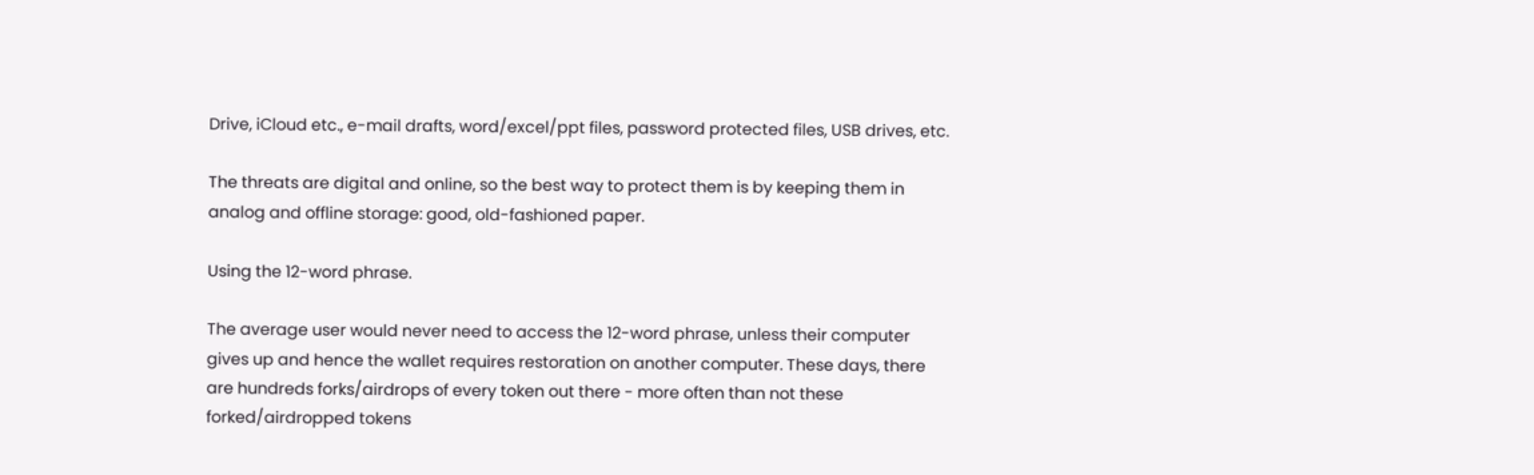Drive, iCloud etc., e-mail drafts, word/excel/ppt files, password protected files, USB drives, etc.

The threats are digital and online, so the best way to protect them is by keeping them in analog and offline storage: good, old-fashioned paper.

Using the 12-word phrase.

The average user would never need to access the 12-word phrase, unless their computer gives up and hence the wallet requires restoration on another computer. These days, there are hundreds forks/airdrops of every token out there - more often than not these forked/airdropped tokens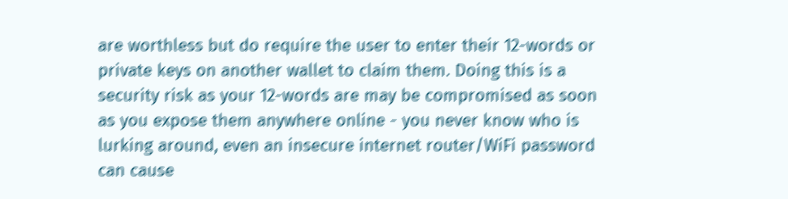are worthless but do require the user to enter their 12-words or private keys on another wallet to claim them. Doing this is a security risk as your 12-words are may be compromised as soon as you expose them anywhere online - you never know who is lurking around, even an insecure internet router/WiFi password can cause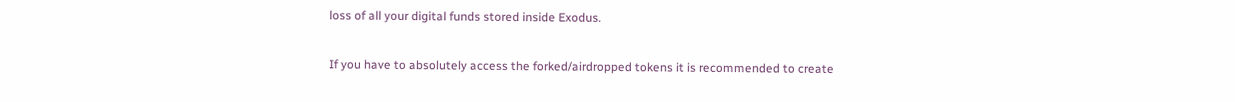loss of all your digital funds stored inside Exodus.

If you have to absolutely access the forked/airdropped tokens it is recommended to create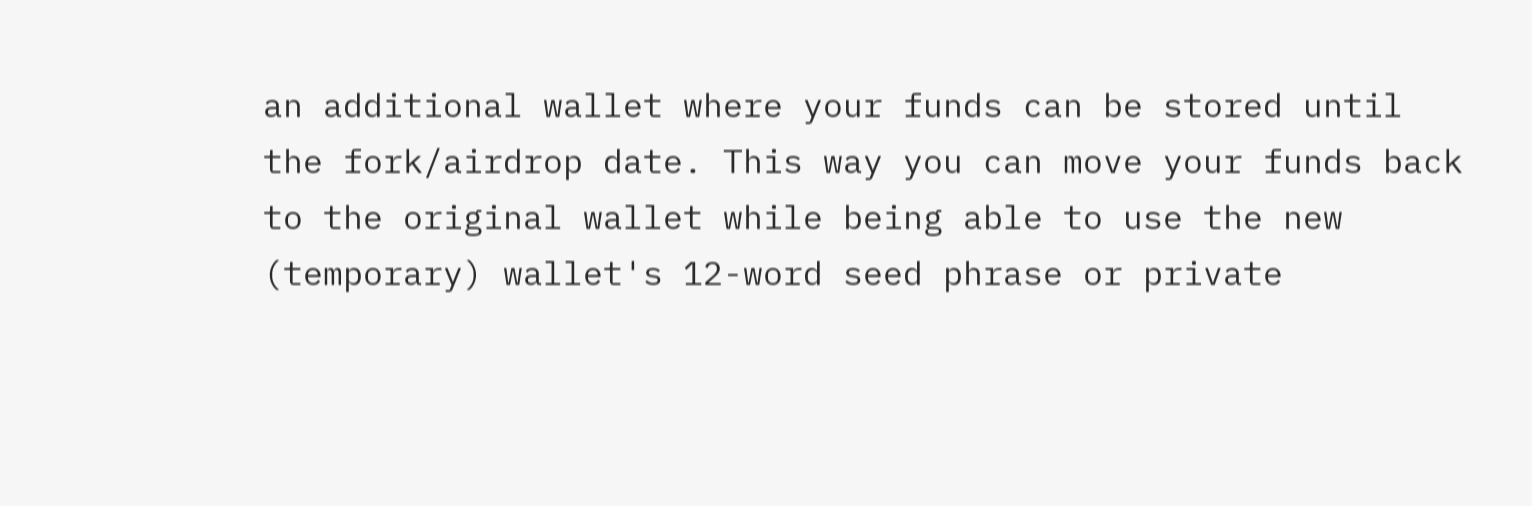an additional wallet where your funds can be stored until the fork/airdrop date. This way you can move your funds back to the original wallet while being able to use the new (temporary) wallet's 12-word seed phrase or private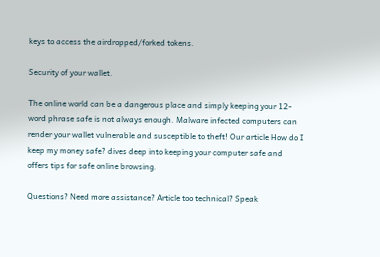keys to access the airdropped/forked tokens.

Security of your wallet.

The online world can be a dangerous place and simply keeping your 12-word phrase safe is not always enough. Malware infected computers can render your wallet vulnerable and susceptible to theft! Our article How do I keep my money safe? dives deep into keeping your computer safe and offers tips for safe online browsing.

Questions? Need more assistance? Article too technical? Speak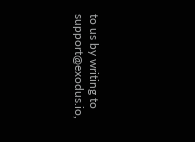to us by writing to support@exodus.io,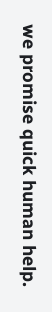we promise quick human help.